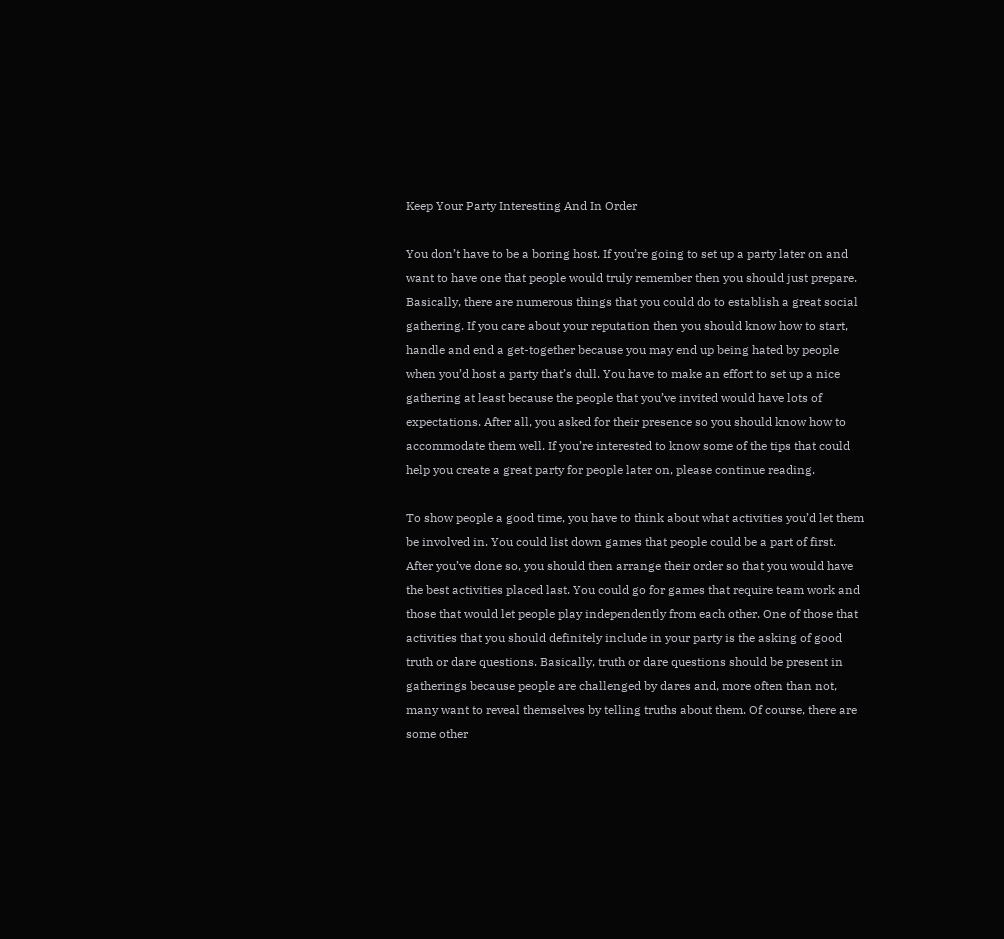Keep Your Party Interesting And In Order

You don’t have to be a boring host. If you’re going to set up a party later on and want to have one that people would truly remember then you should just prepare. Basically, there are numerous things that you could do to establish a great social gathering. If you care about your reputation then you should know how to start, handle and end a get-together because you may end up being hated by people when you’d host a party that’s dull. You have to make an effort to set up a nice gathering at least because the people that you’ve invited would have lots of expectations. After all, you asked for their presence so you should know how to accommodate them well. If you’re interested to know some of the tips that could help you create a great party for people later on, please continue reading.

To show people a good time, you have to think about what activities you’d let them be involved in. You could list down games that people could be a part of first. After you’ve done so, you should then arrange their order so that you would have the best activities placed last. You could go for games that require team work and those that would let people play independently from each other. One of those that activities that you should definitely include in your party is the asking of good truth or dare questions. Basically, truth or dare questions should be present in gatherings because people are challenged by dares and, more often than not, many want to reveal themselves by telling truths about them. Of course, there are some other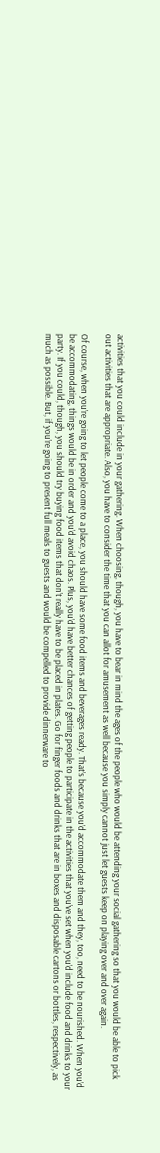activities that you could include in your gathering. When choosing, though, you have to bear in mind the ages of the people who would be attending your social gathering so that you would be able to pick out activities that are appropriate. Also, you have to consider the time that you can allot for amusement as well because you simply cannot just let guests keep on playing over and over again.

Of course, when you’re going to let people come to a place, you should have some food items and beverages ready. That’s because you’d accommodate them and they, too, need to be nourished. When you’d be accommodating, things would be in order and you’d avoid chaos. Plus, you’d have better chances of getting people to participate in the activities that you’ve set when you’d include food and drinks to your party. If you could, though, you should try buying food items that don’t really have to be placed in plates. Go for finger foods and drinks that are in boxes and disposable cartons or bottles, respectively, as much as possible. But, if you’re going to present full meals to guests and would be compelled to provide dinnerware to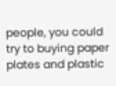people, you could try to buying paper plates and plastic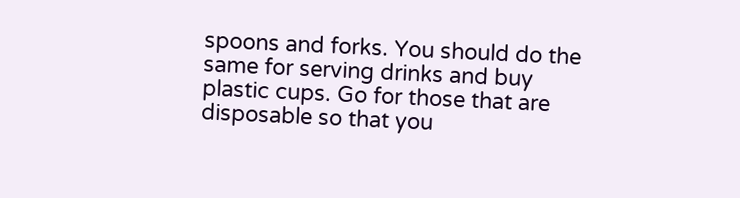spoons and forks. You should do the same for serving drinks and buy plastic cups. Go for those that are disposable so that you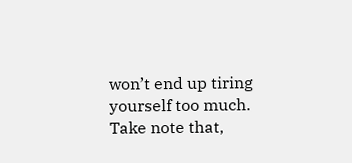won’t end up tiring yourself too much. Take note that,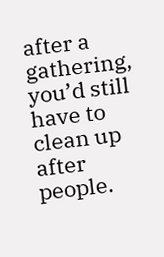after a gathering, you’d still have to clean up after people.